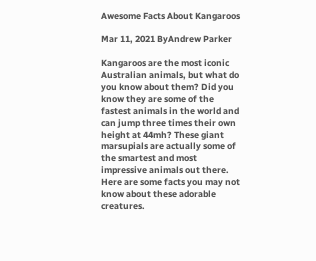Awesome Facts About Kangaroos

Mar 11, 2021 ByAndrew Parker

Kangaroos are the most iconic Australian animals, but what do you know about them? Did you know they are some of the fastest animals in the world and can jump three times their own height at 44mh? These giant marsupials are actually some of the smartest and most impressive animals out there. Here are some facts you may not know about these adorable creatures.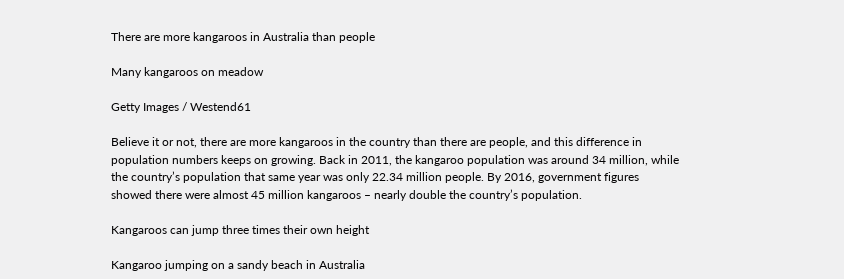There are more kangaroos in Australia than people

Many kangaroos on meadow

Getty Images / Westend61

Believe it or not, there are more kangaroos in the country than there are people, and this difference in population numbers keeps on growing. Back in 2011, the kangaroo population was around 34 million, while the country’s population that same year was only 22.34 million people. By 2016, government figures showed there were almost 45 million kangaroos – nearly double the country’s population.

Kangaroos can jump three times their own height

Kangaroo jumping on a sandy beach in Australia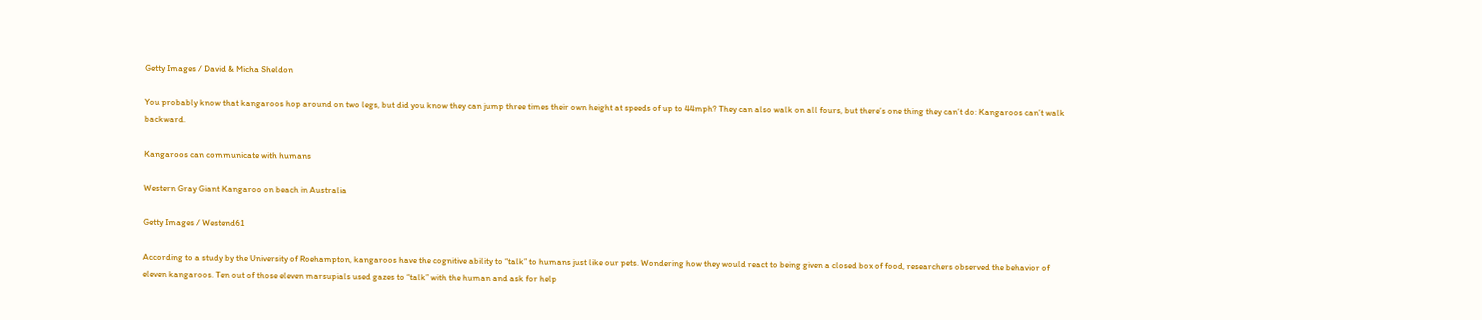Getty Images / David & Micha Sheldon

You probably know that kangaroos hop around on two legs, but did you know they can jump three times their own height at speeds of up to 44mph? They can also walk on all fours, but there’s one thing they can’t do: Kangaroos can’t walk backward.

Kangaroos can communicate with humans

Western Gray Giant Kangaroo on beach in Australia

Getty Images / Westend61

According to a study by the University of Roehampton, kangaroos have the cognitive ability to “talk” to humans just like our pets. Wondering how they would react to being given a closed box of food, researchers observed the behavior of eleven kangaroos. Ten out of those eleven marsupials used gazes to “talk” with the human and ask for help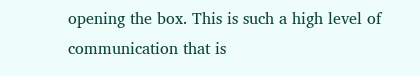opening the box. This is such a high level of communication that is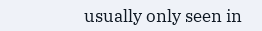usually only seen in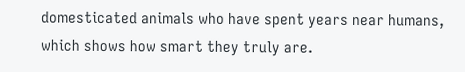domesticated animals who have spent years near humans, which shows how smart they truly are.